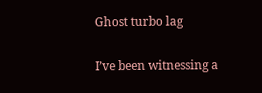Ghost turbo lag

I’ve been witnessing a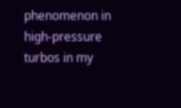phenomenon in high-pressure turbos in my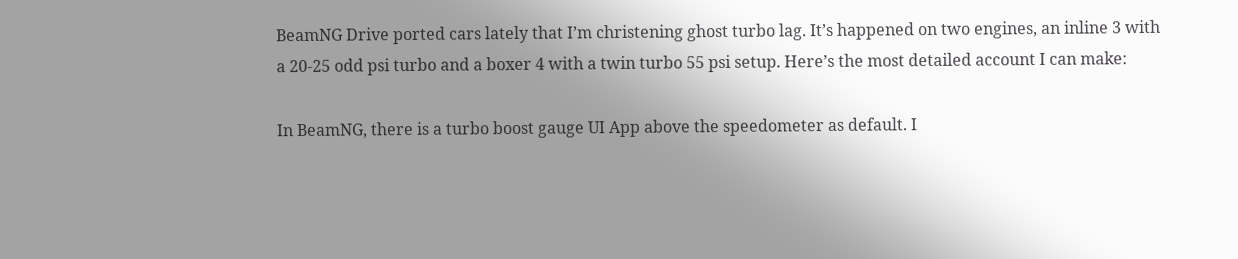BeamNG Drive ported cars lately that I’m christening ghost turbo lag. It’s happened on two engines, an inline 3 with a 20-25 odd psi turbo and a boxer 4 with a twin turbo 55 psi setup. Here’s the most detailed account I can make:

In BeamNG, there is a turbo boost gauge UI App above the speedometer as default. I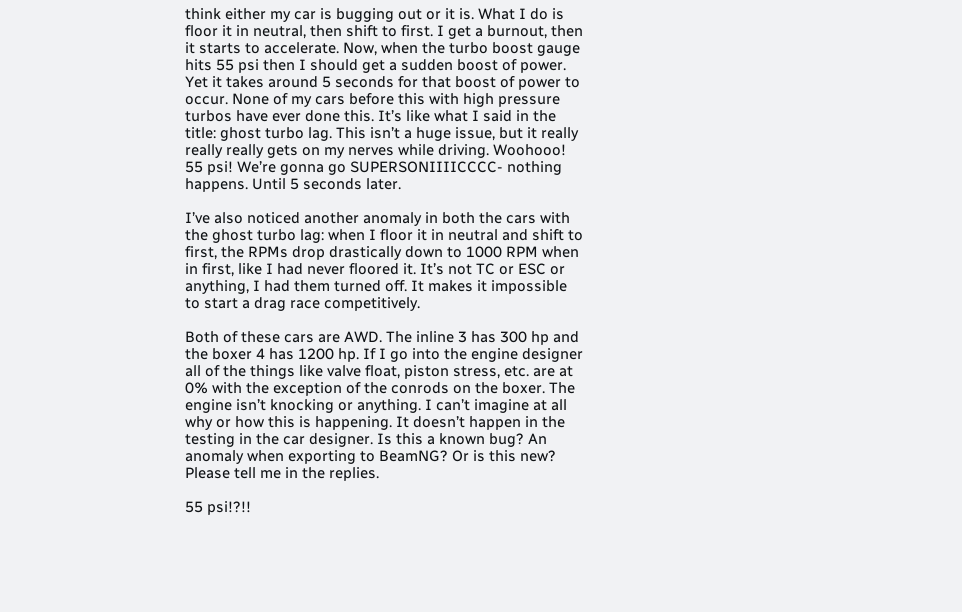think either my car is bugging out or it is. What I do is floor it in neutral, then shift to first. I get a burnout, then it starts to accelerate. Now, when the turbo boost gauge hits 55 psi then I should get a sudden boost of power. Yet it takes around 5 seconds for that boost of power to occur. None of my cars before this with high pressure turbos have ever done this. It’s like what I said in the title: ghost turbo lag. This isn’t a huge issue, but it really really really gets on my nerves while driving. Woohooo! 55 psi! We’re gonna go SUPERSONIIIICCCC- nothing happens. Until 5 seconds later.

I’ve also noticed another anomaly in both the cars with the ghost turbo lag: when I floor it in neutral and shift to first, the RPMs drop drastically down to 1000 RPM when in first, like I had never floored it. It’s not TC or ESC or anything, I had them turned off. It makes it impossible to start a drag race competitively.

Both of these cars are AWD. The inline 3 has 300 hp and the boxer 4 has 1200 hp. If I go into the engine designer all of the things like valve float, piston stress, etc. are at 0% with the exception of the conrods on the boxer. The engine isn’t knocking or anything. I can’t imagine at all why or how this is happening. It doesn’t happen in the testing in the car designer. Is this a known bug? An anomaly when exporting to BeamNG? Or is this new? Please tell me in the replies.

55 psi!?!!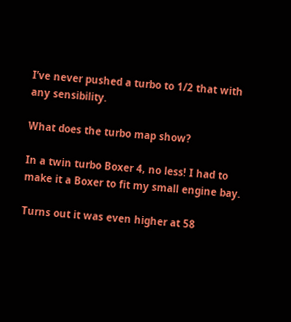I’ve never pushed a turbo to 1/2 that with any sensibility.

What does the turbo map show?

In a twin turbo Boxer 4, no less! I had to make it a Boxer to fit my small engine bay.

Turns out it was even higher at 58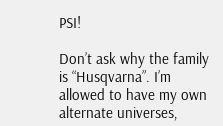PSI!

Don’t ask why the family is “Husqvarna”. I’m allowed to have my own alternate universes,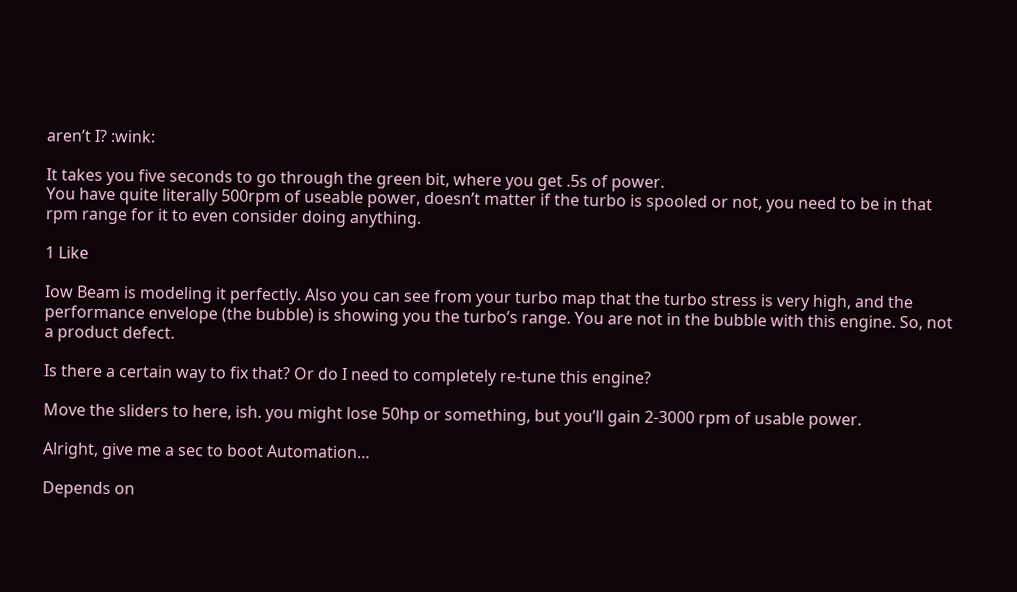aren’t I? :wink:

It takes you five seconds to go through the green bit, where you get .5s of power.
You have quite literally 500rpm of useable power, doesn’t matter if the turbo is spooled or not, you need to be in that rpm range for it to even consider doing anything.

1 Like

Iow Beam is modeling it perfectly. Also you can see from your turbo map that the turbo stress is very high, and the performance envelope (the bubble) is showing you the turbo’s range. You are not in the bubble with this engine. So, not a product defect.

Is there a certain way to fix that? Or do I need to completely re-tune this engine?

Move the sliders to here, ish. you might lose 50hp or something, but you’ll gain 2-3000 rpm of usable power.

Alright, give me a sec to boot Automation…

Depends on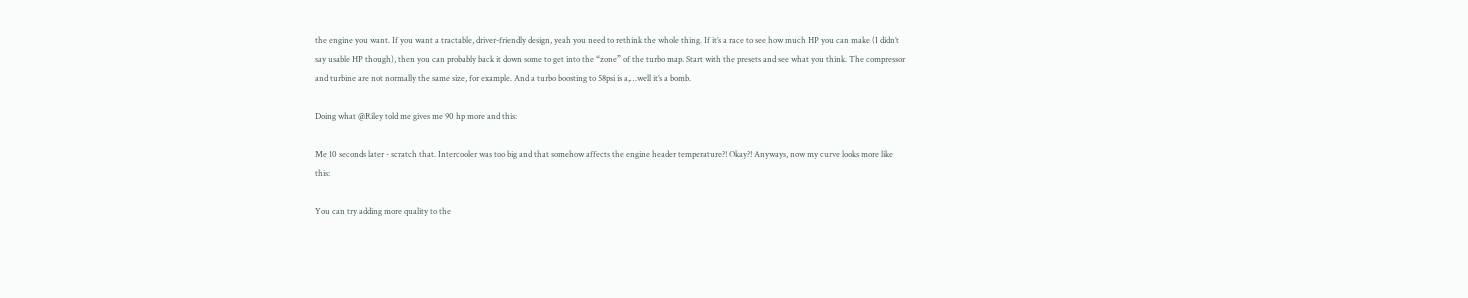the engine you want. If you want a tractable, driver-friendly design, yeah you need to rethink the whole thing. If it’s a race to see how much HP you can make (I didn’t say usable HP though), then you can probably back it down some to get into the “zone” of the turbo map. Start with the presets and see what you think. The compressor and turbine are not normally the same size, for example. And a turbo boosting to 58psi is a,…well it’s a bomb.

Doing what @Riley told me gives me 90 hp more and this:

Me 10 seconds later - scratch that. Intercooler was too big and that somehow affects the engine header temperature?! Okay?! Anyways, now my curve looks more like this:

You can try adding more quality to the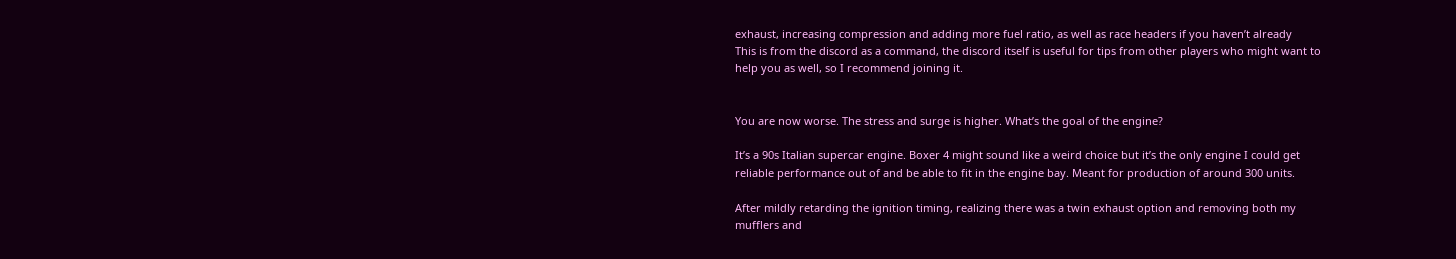exhaust, increasing compression and adding more fuel ratio, as well as race headers if you haven’t already
This is from the discord as a command, the discord itself is useful for tips from other players who might want to help you as well, so I recommend joining it.


You are now worse. The stress and surge is higher. What’s the goal of the engine?

It’s a 90s Italian supercar engine. Boxer 4 might sound like a weird choice but it’s the only engine I could get reliable performance out of and be able to fit in the engine bay. Meant for production of around 300 units.

After mildly retarding the ignition timing, realizing there was a twin exhaust option and removing both my mufflers and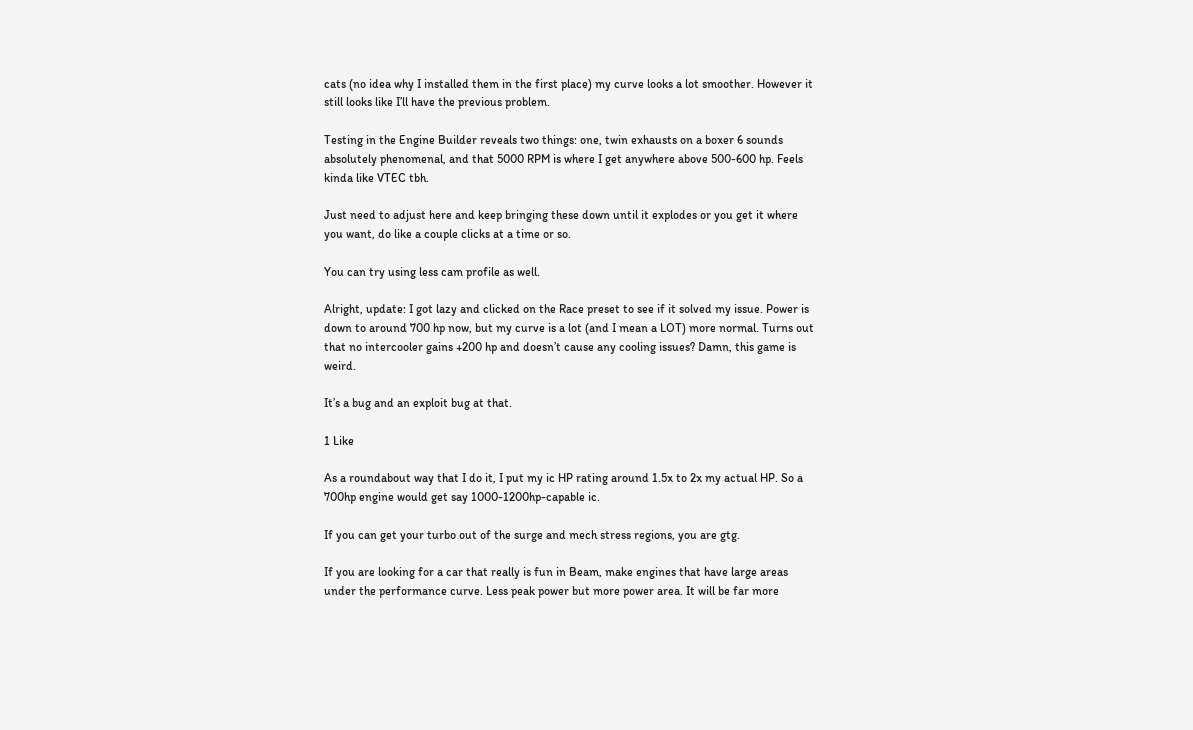cats (no idea why I installed them in the first place) my curve looks a lot smoother. However it still looks like I’ll have the previous problem.

Testing in the Engine Builder reveals two things: one, twin exhausts on a boxer 6 sounds absolutely phenomenal, and that 5000 RPM is where I get anywhere above 500-600 hp. Feels kinda like VTEC tbh.

Just need to adjust here and keep bringing these down until it explodes or you get it where you want, do like a couple clicks at a time or so.

You can try using less cam profile as well.

Alright, update: I got lazy and clicked on the Race preset to see if it solved my issue. Power is down to around 700 hp now, but my curve is a lot (and I mean a LOT) more normal. Turns out that no intercooler gains +200 hp and doesn’t cause any cooling issues? Damn, this game is weird.

It’s a bug and an exploit bug at that.

1 Like

As a roundabout way that I do it, I put my ic HP rating around 1.5x to 2x my actual HP. So a 700hp engine would get say 1000-1200hp-capable ic.

If you can get your turbo out of the surge and mech stress regions, you are gtg.

If you are looking for a car that really is fun in Beam, make engines that have large areas under the performance curve. Less peak power but more power area. It will be far more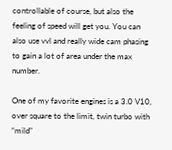controllable of course, but also the feeling of speed will get you. You can also use vvl and really wide cam phasing to gain a lot of area under the max number.

One of my favorite engines is a 3.0 V10, over square to the limit, twin turbo with “mild”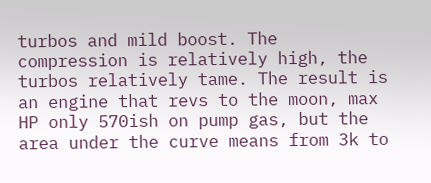turbos and mild boost. The compression is relatively high, the turbos relatively tame. The result is an engine that revs to the moon, max HP only 570ish on pump gas, but the area under the curve means from 3k to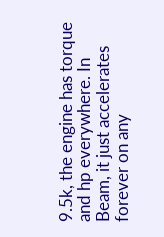9.5k, the engine has torque and hp everywhere. In Beam, it just accelerates forever on any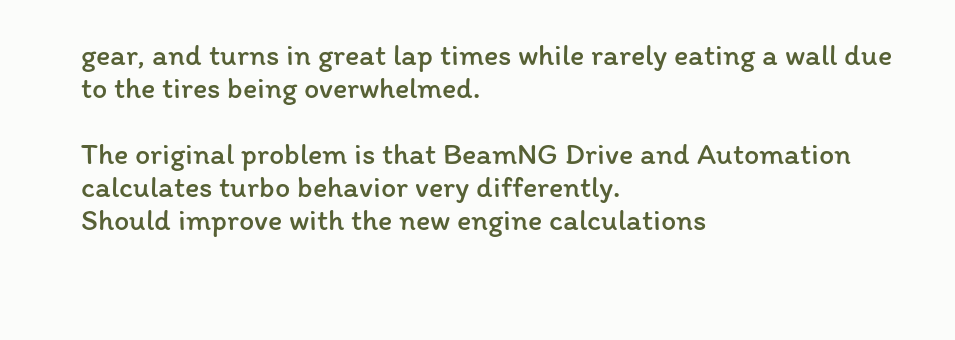gear, and turns in great lap times while rarely eating a wall due to the tires being overwhelmed.

The original problem is that BeamNG Drive and Automation calculates turbo behavior very differently.
Should improve with the new engine calculations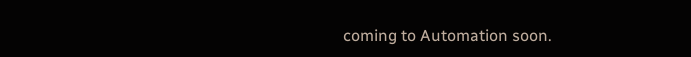coming to Automation soon.